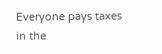Everyone pays taxes in the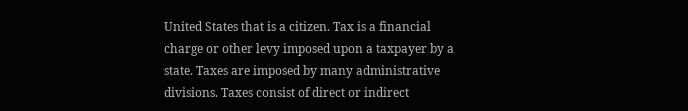United States that is a citizen. Tax is a financial charge or other levy imposed upon a taxpayer by a state. Taxes are imposed by many administrative divisions. Taxes consist of direct or indirect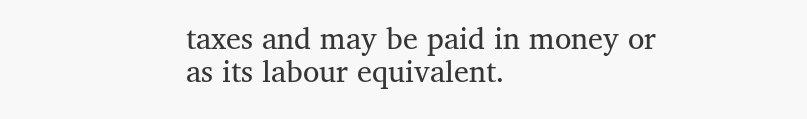taxes and may be paid in money or as its labour equivalent.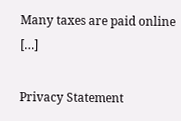Many taxes are paid online […]

Privacy Statement